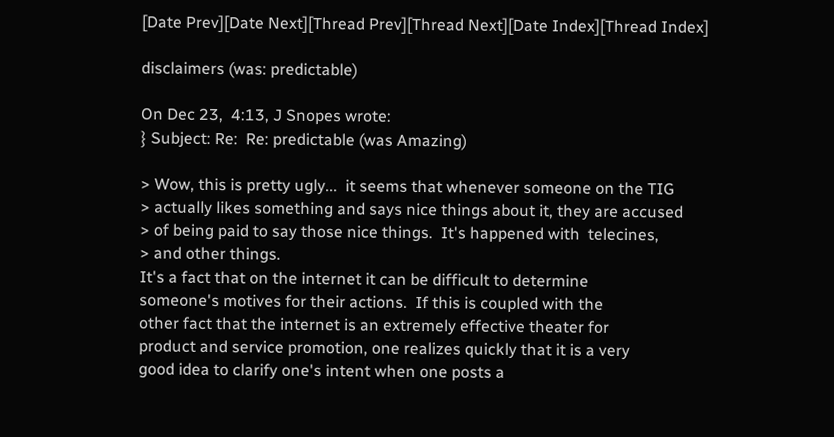[Date Prev][Date Next][Thread Prev][Thread Next][Date Index][Thread Index]

disclaimers (was: predictable)

On Dec 23,  4:13, J Snopes wrote:
} Subject: Re:  Re: predictable (was Amazing)

> Wow, this is pretty ugly...  it seems that whenever someone on the TIG
> actually likes something and says nice things about it, they are accused
> of being paid to say those nice things.  It's happened with  telecines,
> and other things.
It's a fact that on the internet it can be difficult to determine
someone's motives for their actions.  If this is coupled with the
other fact that the internet is an extremely effective theater for
product and service promotion, one realizes quickly that it is a very
good idea to clarify one's intent when one posts a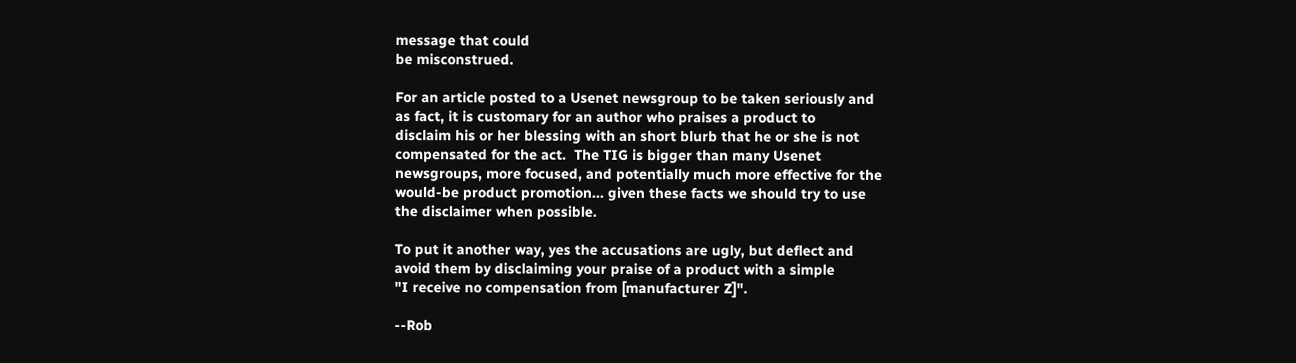message that could
be misconstrued.

For an article posted to a Usenet newsgroup to be taken seriously and
as fact, it is customary for an author who praises a product to
disclaim his or her blessing with an short blurb that he or she is not
compensated for the act.  The TIG is bigger than many Usenet
newsgroups, more focused, and potentially much more effective for the
would-be product promotion... given these facts we should try to use
the disclaimer when possible.

To put it another way, yes the accusations are ugly, but deflect and
avoid them by disclaiming your praise of a product with a simple
"I receive no compensation from [manufacturer Z]".

--Rob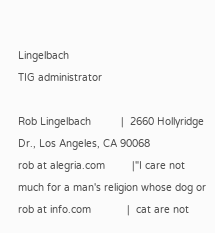Lingelbach
TIG administrator

Rob Lingelbach          |  2660 Hollyridge Dr., Los Angeles, CA 90068
rob at alegria.com         |"I care not much for a man's religion whose dog or
rob at info.com            |  cat are not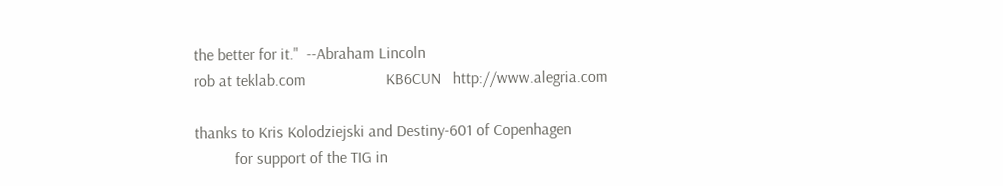the better for it."  --Abraham Lincoln
rob at teklab.com                    KB6CUN   http://www.alegria.com

thanks to Kris Kolodziejski and Destiny-601 of Copenhagen
          for support of the TIG in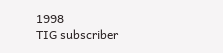1998
TIG subscriber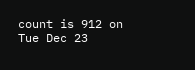count is 912 on Tue Dec 23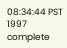08:34:44 PST 1997
complete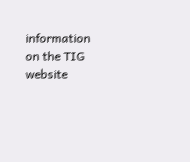information on the TIG website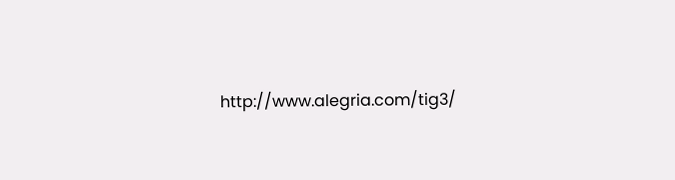http://www.alegria.com/tig3/